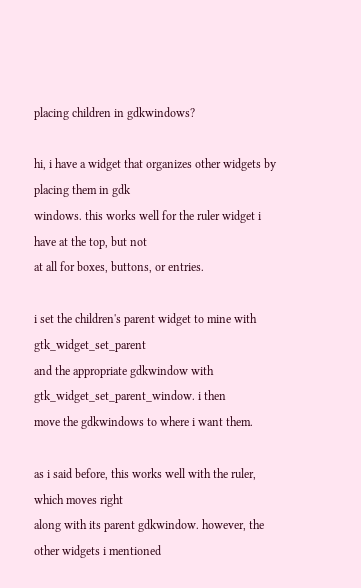placing children in gdkwindows?

hi, i have a widget that organizes other widgets by placing them in gdk
windows. this works well for the ruler widget i have at the top, but not
at all for boxes, buttons, or entries.

i set the children's parent widget to mine with gtk_widget_set_parent
and the appropriate gdkwindow with gtk_widget_set_parent_window. i then
move the gdkwindows to where i want them.

as i said before, this works well with the ruler, which moves right
along with its parent gdkwindow. however, the other widgets i mentioned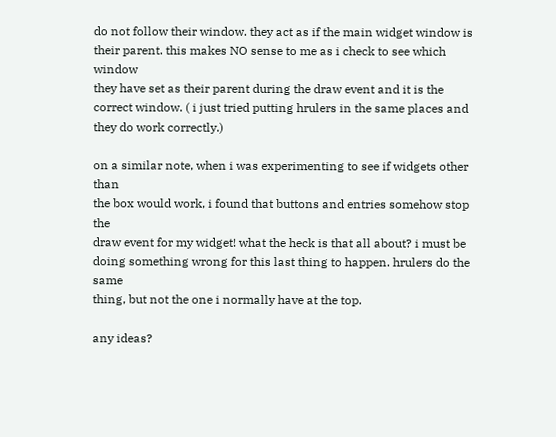do not follow their window. they act as if the main widget window is
their parent. this makes NO sense to me as i check to see which window
they have set as their parent during the draw event and it is the
correct window. ( i just tried putting hrulers in the same places and
they do work correctly.)

on a similar note, when i was experimenting to see if widgets other than
the box would work, i found that buttons and entries somehow stop the
draw event for my widget! what the heck is that all about? i must be
doing something wrong for this last thing to happen. hrulers do the same
thing, but not the one i normally have at the top.

any ideas?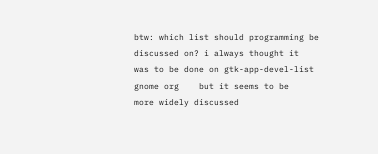btw: which list should programming be discussed on? i always thought it
was to be done on gtk-app-devel-list gnome org    but it seems to be
more widely discussed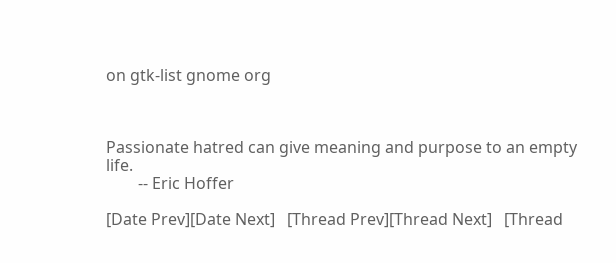on gtk-list gnome org



Passionate hatred can give meaning and purpose to an empty life.
        -- Eric Hoffer

[Date Prev][Date Next]   [Thread Prev][Thread Next]   [Thread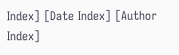Index] [Date Index] [Author Index]